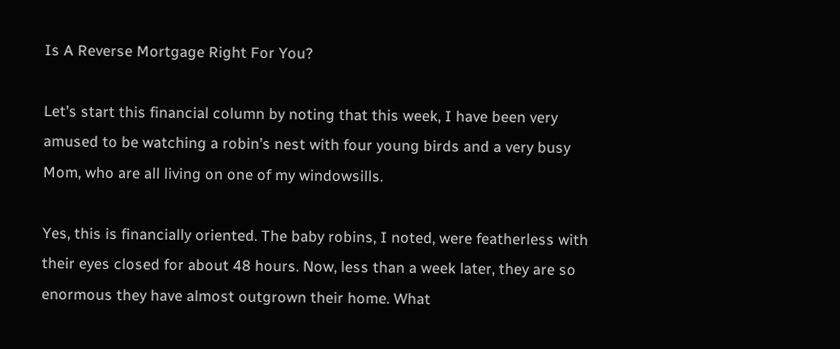Is A Reverse Mortgage Right For You?

Let’s start this financial column by noting that this week, I have been very amused to be watching a robin’s nest with four young birds and a very busy Mom, who are all living on one of my windowsills.

Yes, this is financially oriented. The baby robins, I noted, were featherless with their eyes closed for about 48 hours. Now, less than a week later, they are so enormous they have almost outgrown their home. What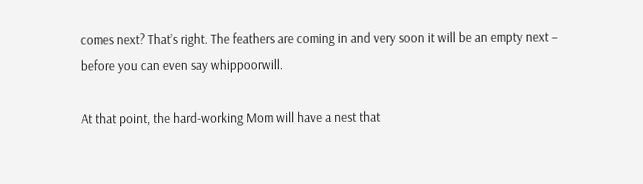comes next? That’s right. The feathers are coming in and very soon it will be an empty next – before you can even say whippoorwill.

At that point, the hard-working Mom will have a nest that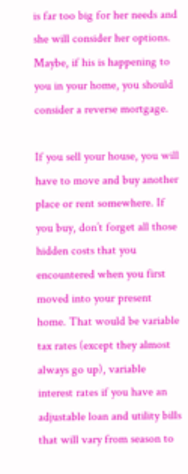is far too big for her needs and she will consider her options. Maybe, if his is happening to you in your home, you should consider a reverse mortgage.

If you sell your house, you will have to move and buy another place or rent somewhere. If you buy, don’t forget all those hidden costs that you encountered when you first moved into your present home. That would be variable tax rates (except they almost always go up), variable interest rates if you have an adjustable loan and utility bills that will vary from season to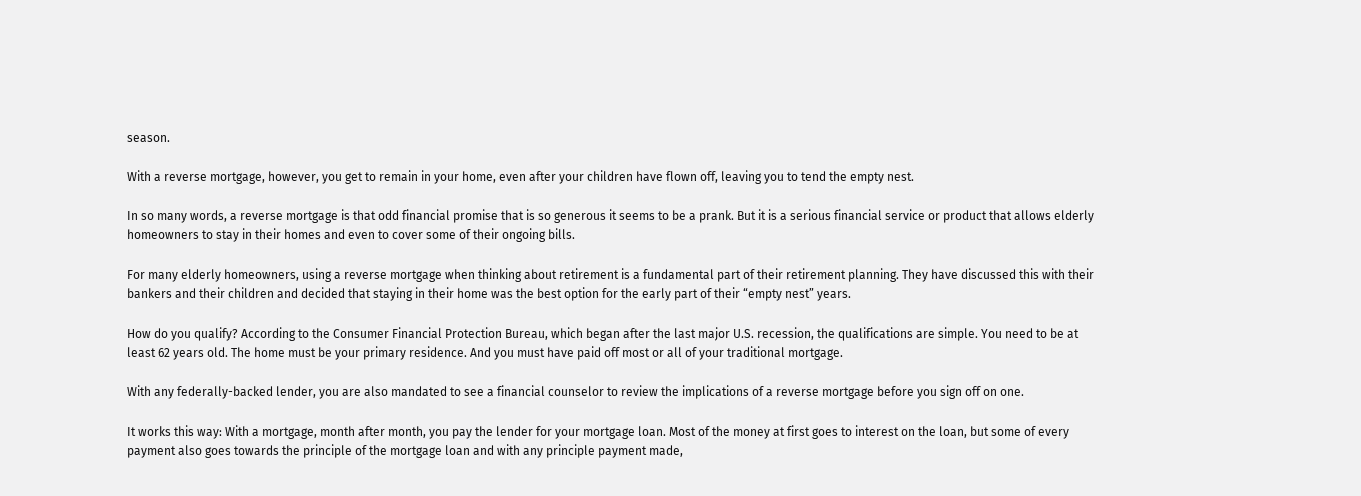season.

With a reverse mortgage, however, you get to remain in your home, even after your children have flown off, leaving you to tend the empty nest.

In so many words, a reverse mortgage is that odd financial promise that is so generous it seems to be a prank. But it is a serious financial service or product that allows elderly homeowners to stay in their homes and even to cover some of their ongoing bills.

For many elderly homeowners, using a reverse mortgage when thinking about retirement is a fundamental part of their retirement planning. They have discussed this with their bankers and their children and decided that staying in their home was the best option for the early part of their “empty nest” years.

How do you qualify? According to the Consumer Financial Protection Bureau, which began after the last major U.S. recession, the qualifications are simple. You need to be at least 62 years old. The home must be your primary residence. And you must have paid off most or all of your traditional mortgage.

With any federally-backed lender, you are also mandated to see a financial counselor to review the implications of a reverse mortgage before you sign off on one.

It works this way: With a mortgage, month after month, you pay the lender for your mortgage loan. Most of the money at first goes to interest on the loan, but some of every payment also goes towards the principle of the mortgage loan and with any principle payment made,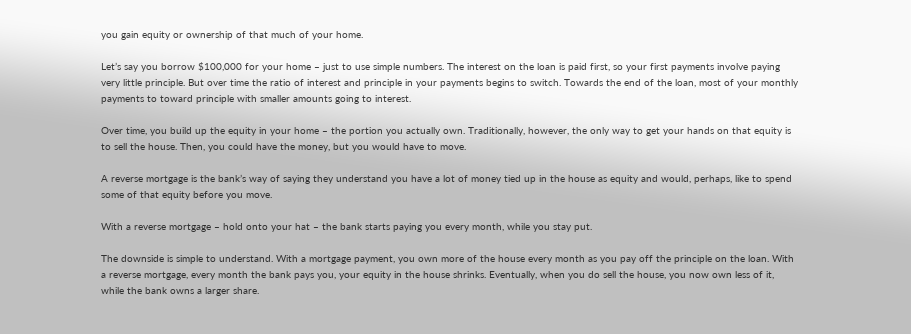you gain equity or ownership of that much of your home.

Let’s say you borrow $100,000 for your home – just to use simple numbers. The interest on the loan is paid first, so your first payments involve paying very little principle. But over time the ratio of interest and principle in your payments begins to switch. Towards the end of the loan, most of your monthly payments to toward principle with smaller amounts going to interest.

Over time, you build up the equity in your home – the portion you actually own. Traditionally, however, the only way to get your hands on that equity is to sell the house. Then, you could have the money, but you would have to move.

A reverse mortgage is the bank’s way of saying they understand you have a lot of money tied up in the house as equity and would, perhaps, like to spend some of that equity before you move.

With a reverse mortgage – hold onto your hat – the bank starts paying you every month, while you stay put.

The downside is simple to understand. With a mortgage payment, you own more of the house every month as you pay off the principle on the loan. With a reverse mortgage, every month the bank pays you, your equity in the house shrinks. Eventually, when you do sell the house, you now own less of it, while the bank owns a larger share.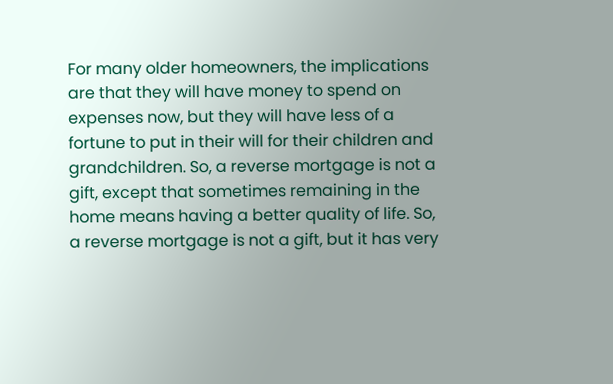For many older homeowners, the implications are that they will have money to spend on expenses now, but they will have less of a fortune to put in their will for their children and grandchildren. So, a reverse mortgage is not a gift, except that sometimes remaining in the home means having a better quality of life. So, a reverse mortgage is not a gift, but it has very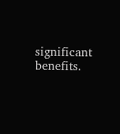significant benefits.